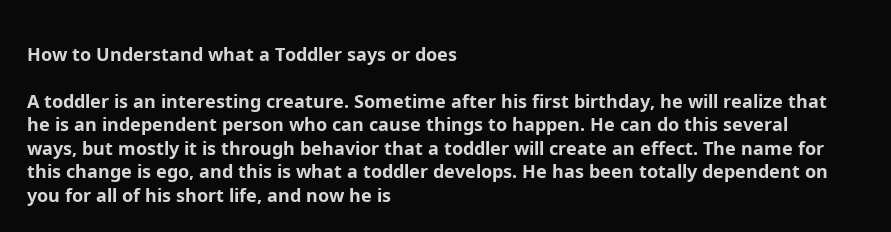How to Understand what a Toddler says or does

A toddler is an interesting creature. Sometime after his first birthday, he will realize that he is an independent person who can cause things to happen. He can do this several ways, but mostly it is through behavior that a toddler will create an effect. The name for this change is ego, and this is what a toddler develops. He has been totally dependent on you for all of his short life, and now he is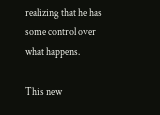realizing that he has some control over what happens.

This new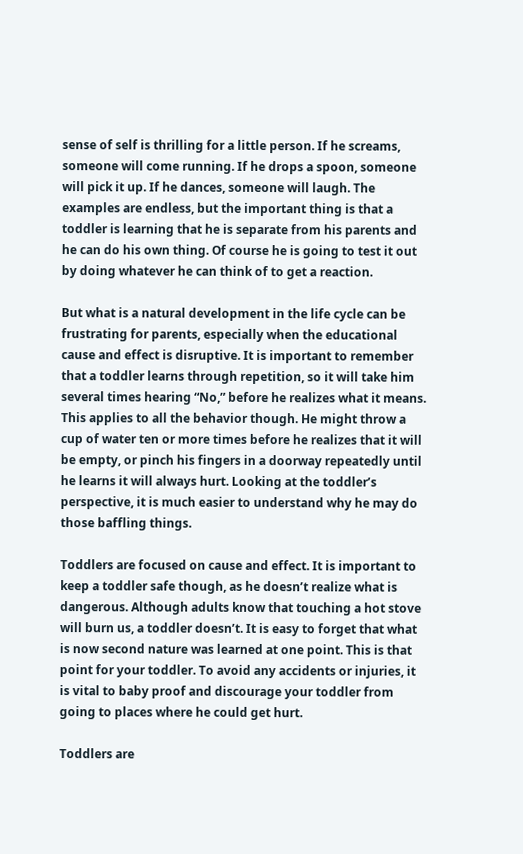sense of self is thrilling for a little person. If he screams, someone will come running. If he drops a spoon, someone will pick it up. If he dances, someone will laugh. The examples are endless, but the important thing is that a toddler is learning that he is separate from his parents and he can do his own thing. Of course he is going to test it out by doing whatever he can think of to get a reaction.

But what is a natural development in the life cycle can be frustrating for parents, especially when the educational cause and effect is disruptive. It is important to remember that a toddler learns through repetition, so it will take him several times hearing “No,” before he realizes what it means. This applies to all the behavior though. He might throw a cup of water ten or more times before he realizes that it will be empty, or pinch his fingers in a doorway repeatedly until he learns it will always hurt. Looking at the toddler’s perspective, it is much easier to understand why he may do those baffling things.

Toddlers are focused on cause and effect. It is important to keep a toddler safe though, as he doesn’t realize what is dangerous. Although adults know that touching a hot stove will burn us, a toddler doesn’t. It is easy to forget that what is now second nature was learned at one point. This is that point for your toddler. To avoid any accidents or injuries, it is vital to baby proof and discourage your toddler from going to places where he could get hurt.

Toddlers are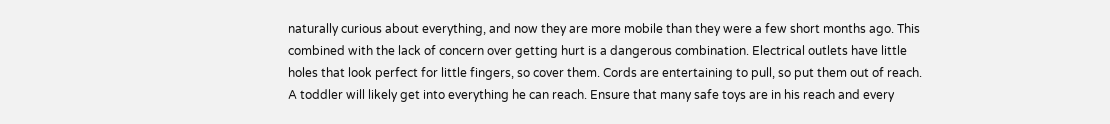naturally curious about everything, and now they are more mobile than they were a few short months ago. This combined with the lack of concern over getting hurt is a dangerous combination. Electrical outlets have little holes that look perfect for little fingers, so cover them. Cords are entertaining to pull, so put them out of reach. A toddler will likely get into everything he can reach. Ensure that many safe toys are in his reach and every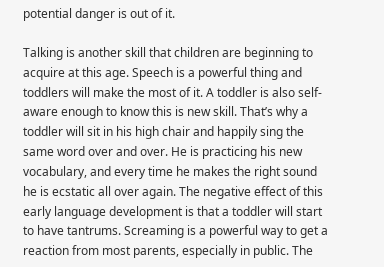potential danger is out of it.

Talking is another skill that children are beginning to acquire at this age. Speech is a powerful thing and toddlers will make the most of it. A toddler is also self-aware enough to know this is new skill. That’s why a toddler will sit in his high chair and happily sing the same word over and over. He is practicing his new vocabulary, and every time he makes the right sound he is ecstatic all over again. The negative effect of this early language development is that a toddler will start to have tantrums. Screaming is a powerful way to get a reaction from most parents, especially in public. The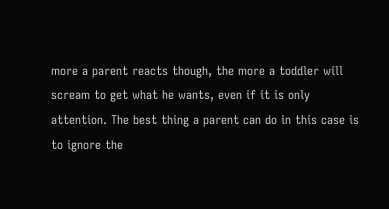more a parent reacts though, the more a toddler will scream to get what he wants, even if it is only attention. The best thing a parent can do in this case is to ignore the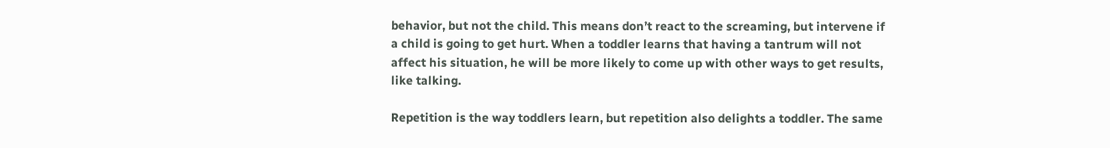behavior, but not the child. This means don’t react to the screaming, but intervene if a child is going to get hurt. When a toddler learns that having a tantrum will not affect his situation, he will be more likely to come up with other ways to get results, like talking.

Repetition is the way toddlers learn, but repetition also delights a toddler. The same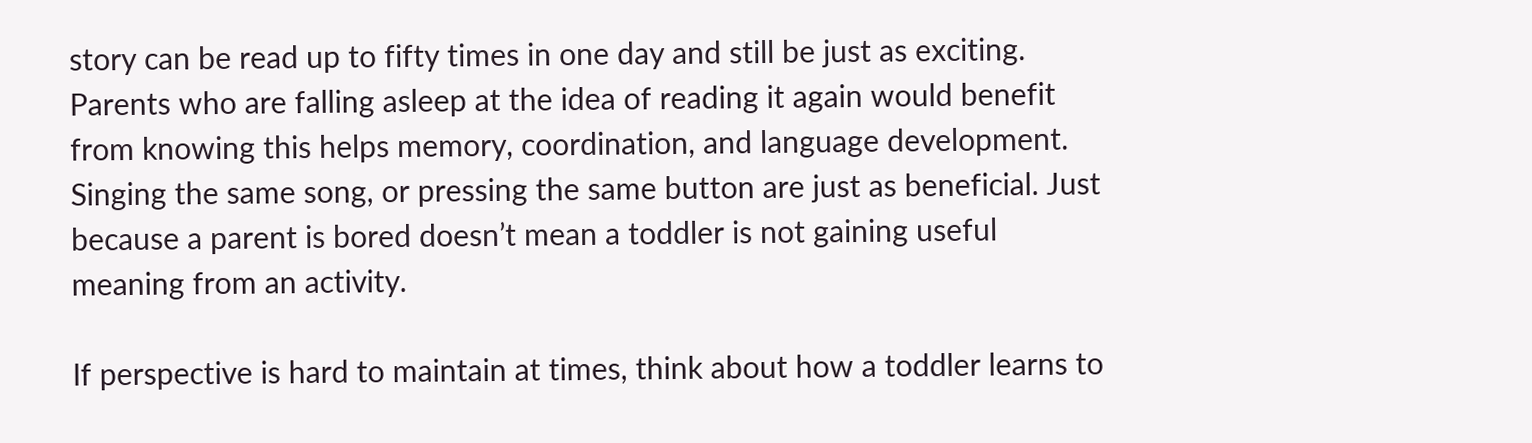story can be read up to fifty times in one day and still be just as exciting. Parents who are falling asleep at the idea of reading it again would benefit from knowing this helps memory, coordination, and language development. Singing the same song, or pressing the same button are just as beneficial. Just because a parent is bored doesn’t mean a toddler is not gaining useful meaning from an activity.

If perspective is hard to maintain at times, think about how a toddler learns to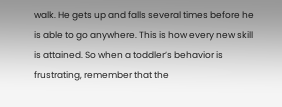walk. He gets up and falls several times before he is able to go anywhere. This is how every new skill is attained. So when a toddler’s behavior is frustrating, remember that the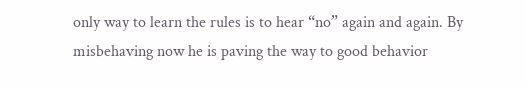only way to learn the rules is to hear “no” again and again. By misbehaving now he is paving the way to good behavior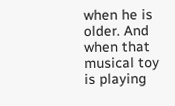when he is older. And when that musical toy is playing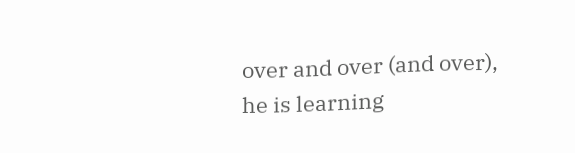over and over (and over), he is learning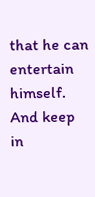that he can entertain himself. And keep in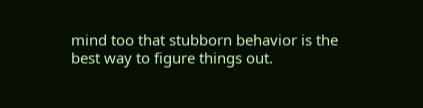mind too that stubborn behavior is the best way to figure things out.